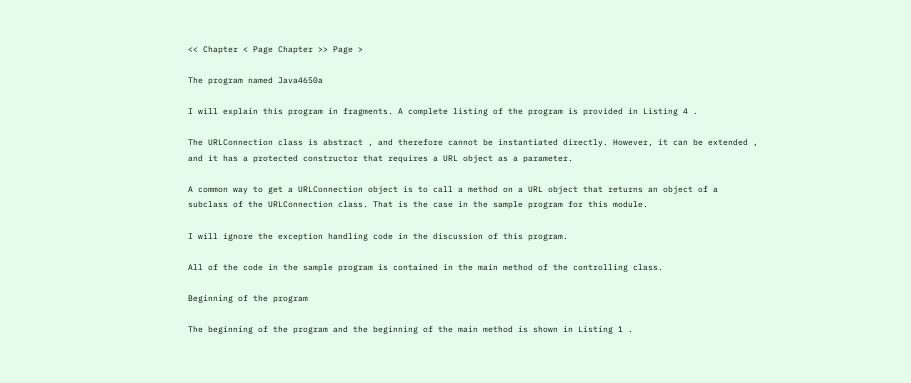<< Chapter < Page Chapter >> Page >

The program named Java4650a

I will explain this program in fragments. A complete listing of the program is provided in Listing 4 .

The URLConnection class is abstract , and therefore cannot be instantiated directly. However, it can be extended , and it has a protected constructor that requires a URL object as a parameter.

A common way to get a URLConnection object is to call a method on a URL object that returns an object of a subclass of the URLConnection class. That is the case in the sample program for this module.

I will ignore the exception handling code in the discussion of this program.

All of the code in the sample program is contained in the main method of the controlling class.

Beginning of the program

The beginning of the program and the beginning of the main method is shown in Listing 1 .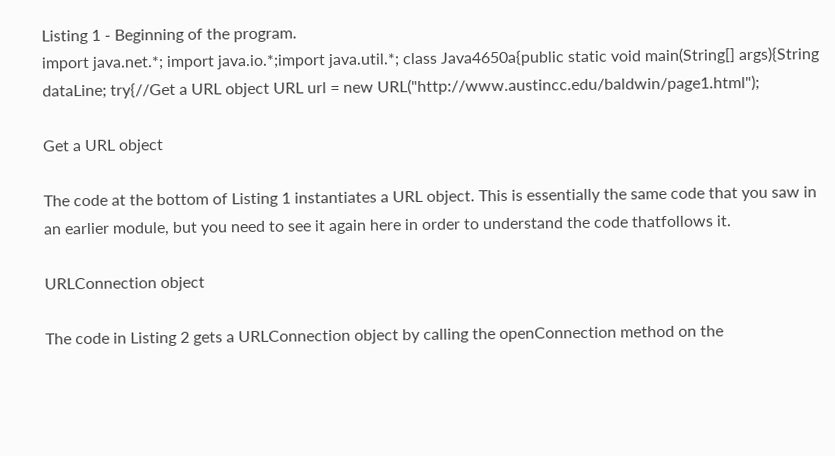Listing 1 - Beginning of the program.
import java.net.*; import java.io.*;import java.util.*; class Java4650a{public static void main(String[] args){String dataLine; try{//Get a URL object URL url = new URL("http://www.austincc.edu/baldwin/page1.html");

Get a URL object

The code at the bottom of Listing 1 instantiates a URL object. This is essentially the same code that you saw in an earlier module, but you need to see it again here in order to understand the code thatfollows it.

URLConnection object

The code in Listing 2 gets a URLConnection object by calling the openConnection method on the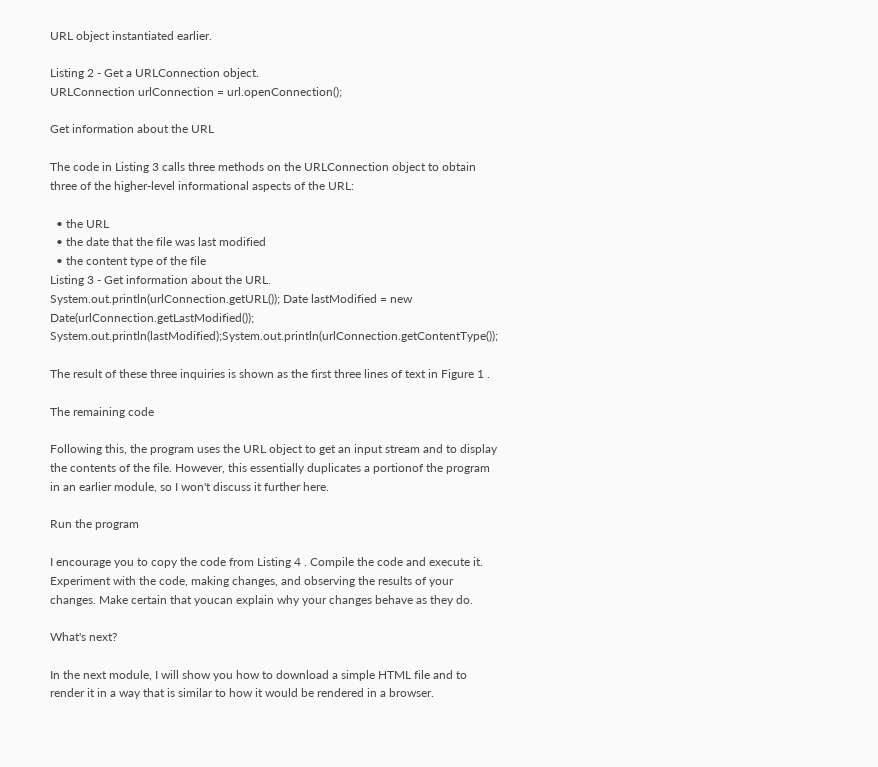URL object instantiated earlier.

Listing 2 - Get a URLConnection object.
URLConnection urlConnection = url.openConnection();

Get information about the URL

The code in Listing 3 calls three methods on the URLConnection object to obtain three of the higher-level informational aspects of the URL:

  • the URL
  • the date that the file was last modified
  • the content type of the file
Listing 3 - Get information about the URL.
System.out.println(urlConnection.getURL()); Date lastModified = new Date(urlConnection.getLastModified()); System.out.println(lastModified);System.out.println(urlConnection.getContentType());

The result of these three inquiries is shown as the first three lines of text in Figure 1 .

The remaining code

Following this, the program uses the URL object to get an input stream and to display the contents of the file. However, this essentially duplicates a portionof the program in an earlier module, so I won't discuss it further here.

Run the program

I encourage you to copy the code from Listing 4 . Compile the code and execute it. Experiment with the code, making changes, and observing the results of your changes. Make certain that youcan explain why your changes behave as they do.

What's next?

In the next module, I will show you how to download a simple HTML file and to render it in a way that is similar to how it would be rendered in a browser.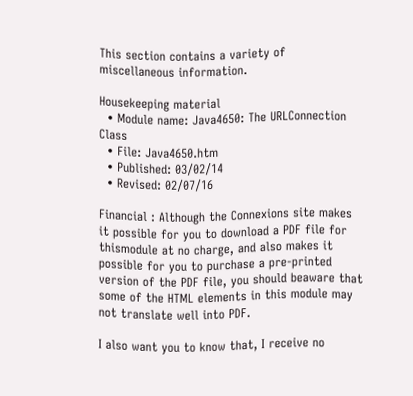This section contains a variety of miscellaneous information.

Housekeeping material
  • Module name: Java4650: The URLConnection Class
  • File: Java4650.htm
  • Published: 03/02/14
  • Revised: 02/07/16

Financial : Although the Connexions site makes it possible for you to download a PDF file for thismodule at no charge, and also makes it possible for you to purchase a pre-printed version of the PDF file, you should beaware that some of the HTML elements in this module may not translate well into PDF.

I also want you to know that, I receive no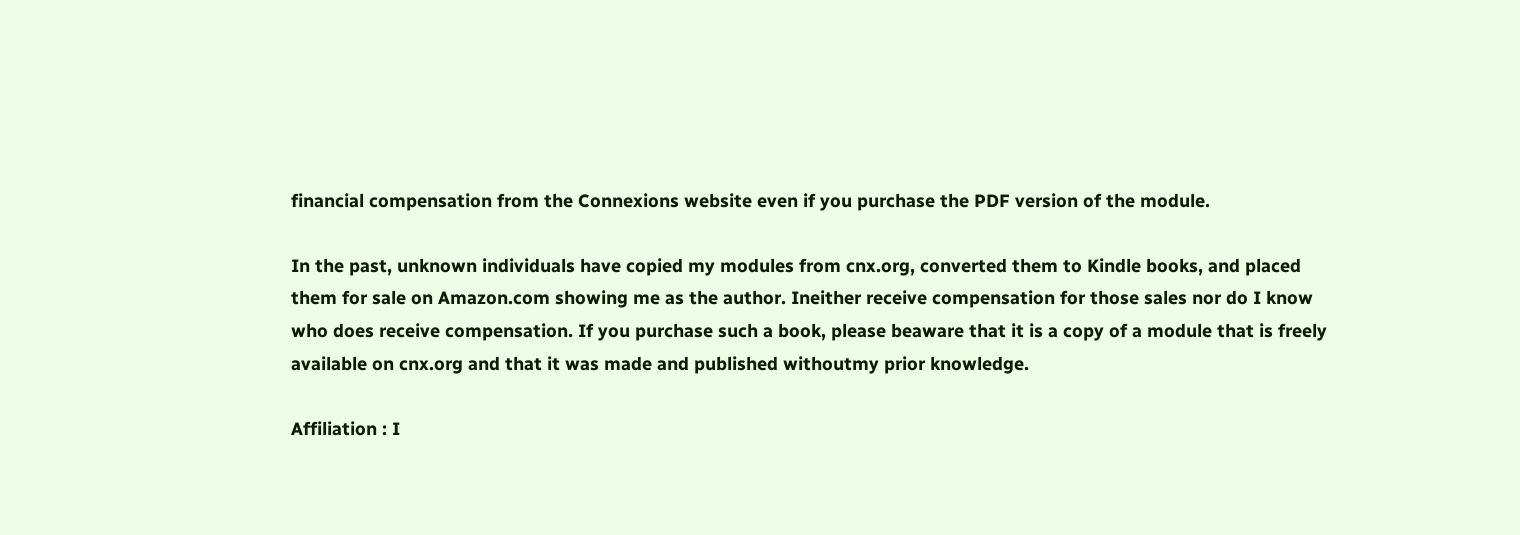financial compensation from the Connexions website even if you purchase the PDF version of the module.

In the past, unknown individuals have copied my modules from cnx.org, converted them to Kindle books, and placed them for sale on Amazon.com showing me as the author. Ineither receive compensation for those sales nor do I know who does receive compensation. If you purchase such a book, please beaware that it is a copy of a module that is freely available on cnx.org and that it was made and published withoutmy prior knowledge.

Affiliation : I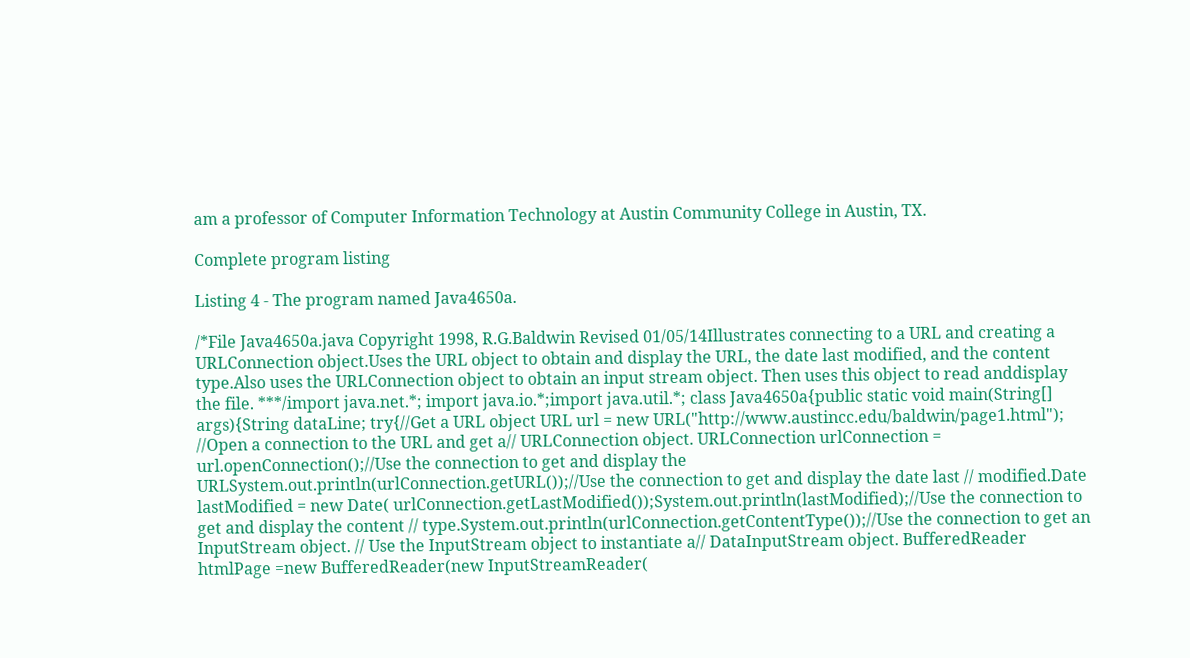am a professor of Computer Information Technology at Austin Community College in Austin, TX.

Complete program listing

Listing 4 - The program named Java4650a.

/*File Java4650a.java Copyright 1998, R.G.Baldwin Revised 01/05/14Illustrates connecting to a URL and creating a URLConnection object.Uses the URL object to obtain and display the URL, the date last modified, and the content type.Also uses the URLConnection object to obtain an input stream object. Then uses this object to read anddisplay the file. ***/import java.net.*; import java.io.*;import java.util.*; class Java4650a{public static void main(String[] args){String dataLine; try{//Get a URL object URL url = new URL("http://www.austincc.edu/baldwin/page1.html"); //Open a connection to the URL and get a// URLConnection object. URLConnection urlConnection = url.openConnection();//Use the connection to get and display the URLSystem.out.println(urlConnection.getURL());//Use the connection to get and display the date last // modified.Date lastModified = new Date( urlConnection.getLastModified());System.out.println(lastModified);//Use the connection to get and display the content // type.System.out.println(urlConnection.getContentType());//Use the connection to get an InputStream object. // Use the InputStream object to instantiate a// DataInputStream object. BufferedReader htmlPage =new BufferedReader(new InputStreamReader(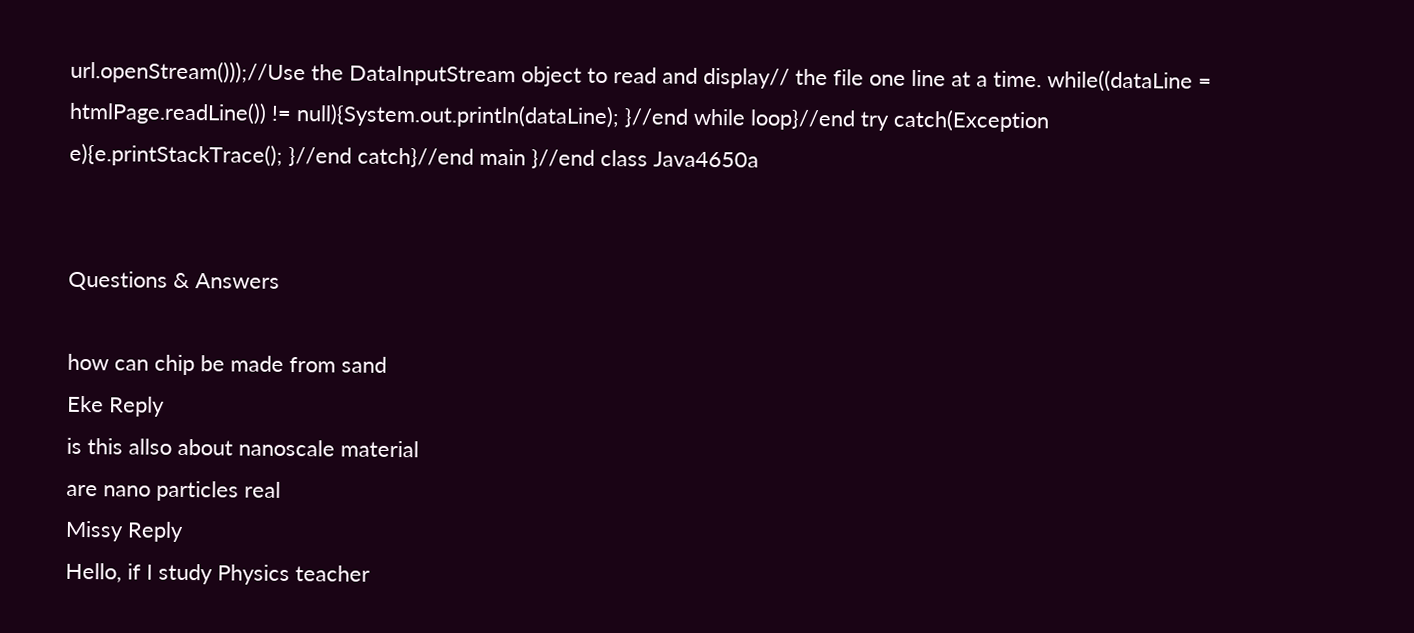url.openStream()));//Use the DataInputStream object to read and display// the file one line at a time. while((dataLine = htmlPage.readLine()) != null){System.out.println(dataLine); }//end while loop}//end try catch(Exception e){e.printStackTrace(); }//end catch}//end main }//end class Java4650a


Questions & Answers

how can chip be made from sand
Eke Reply
is this allso about nanoscale material
are nano particles real
Missy Reply
Hello, if I study Physics teacher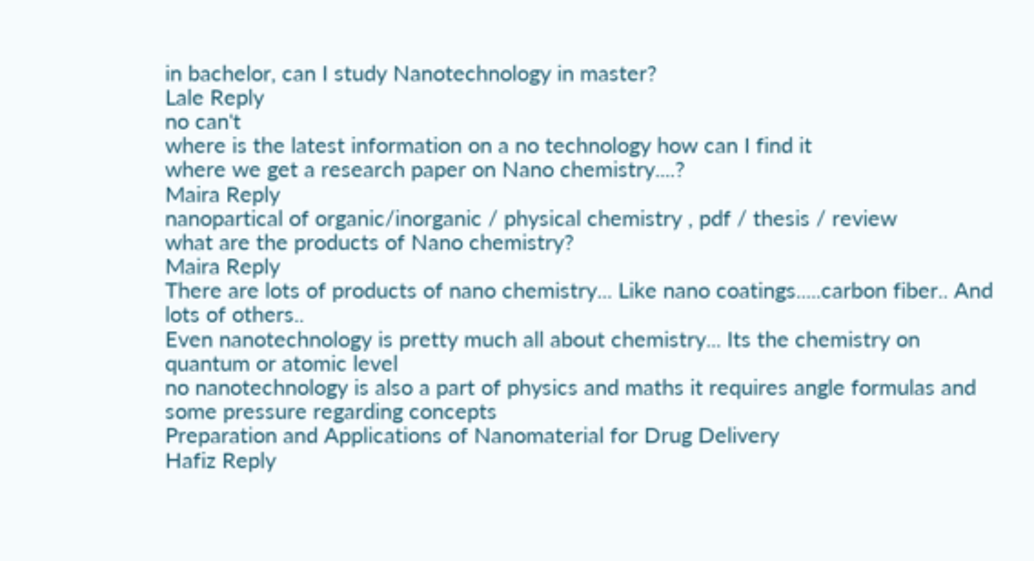in bachelor, can I study Nanotechnology in master?
Lale Reply
no can't
where is the latest information on a no technology how can I find it
where we get a research paper on Nano chemistry....?
Maira Reply
nanopartical of organic/inorganic / physical chemistry , pdf / thesis / review
what are the products of Nano chemistry?
Maira Reply
There are lots of products of nano chemistry... Like nano coatings.....carbon fiber.. And lots of others..
Even nanotechnology is pretty much all about chemistry... Its the chemistry on quantum or atomic level
no nanotechnology is also a part of physics and maths it requires angle formulas and some pressure regarding concepts
Preparation and Applications of Nanomaterial for Drug Delivery
Hafiz Reply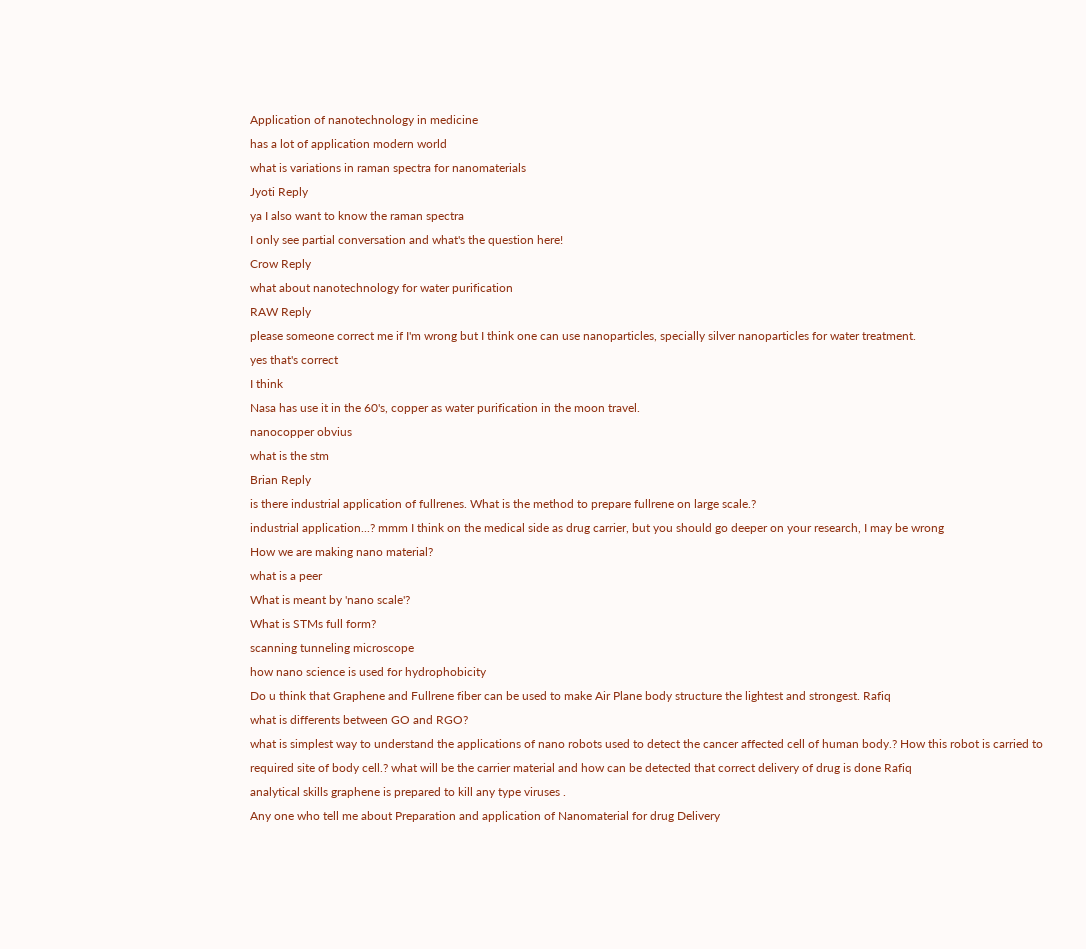Application of nanotechnology in medicine
has a lot of application modern world
what is variations in raman spectra for nanomaterials
Jyoti Reply
ya I also want to know the raman spectra
I only see partial conversation and what's the question here!
Crow Reply
what about nanotechnology for water purification
RAW Reply
please someone correct me if I'm wrong but I think one can use nanoparticles, specially silver nanoparticles for water treatment.
yes that's correct
I think
Nasa has use it in the 60's, copper as water purification in the moon travel.
nanocopper obvius
what is the stm
Brian Reply
is there industrial application of fullrenes. What is the method to prepare fullrene on large scale.?
industrial application...? mmm I think on the medical side as drug carrier, but you should go deeper on your research, I may be wrong
How we are making nano material?
what is a peer
What is meant by 'nano scale'?
What is STMs full form?
scanning tunneling microscope
how nano science is used for hydrophobicity
Do u think that Graphene and Fullrene fiber can be used to make Air Plane body structure the lightest and strongest. Rafiq
what is differents between GO and RGO?
what is simplest way to understand the applications of nano robots used to detect the cancer affected cell of human body.? How this robot is carried to required site of body cell.? what will be the carrier material and how can be detected that correct delivery of drug is done Rafiq
analytical skills graphene is prepared to kill any type viruses .
Any one who tell me about Preparation and application of Nanomaterial for drug Delivery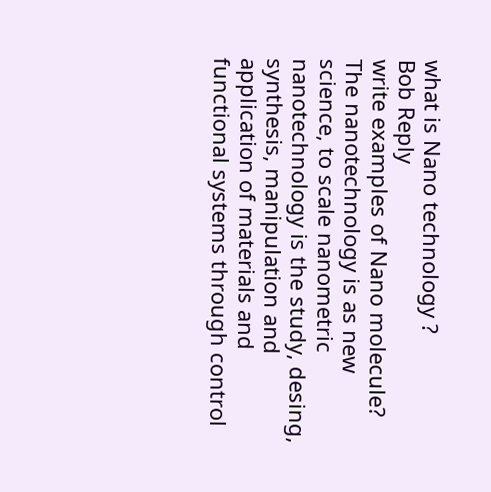what is Nano technology ?
Bob Reply
write examples of Nano molecule?
The nanotechnology is as new science, to scale nanometric
nanotechnology is the study, desing, synthesis, manipulation and application of materials and functional systems through control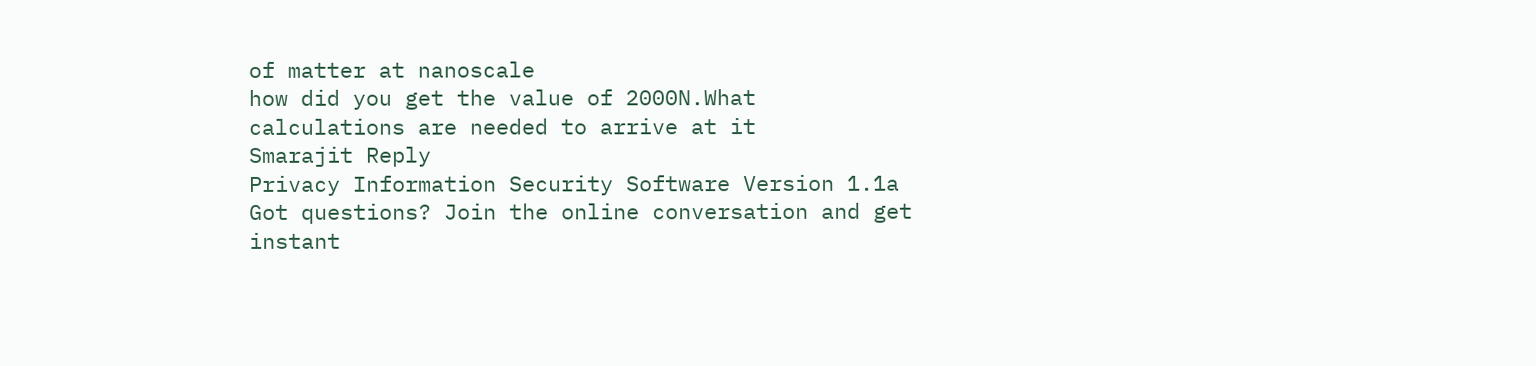of matter at nanoscale
how did you get the value of 2000N.What calculations are needed to arrive at it
Smarajit Reply
Privacy Information Security Software Version 1.1a
Got questions? Join the online conversation and get instant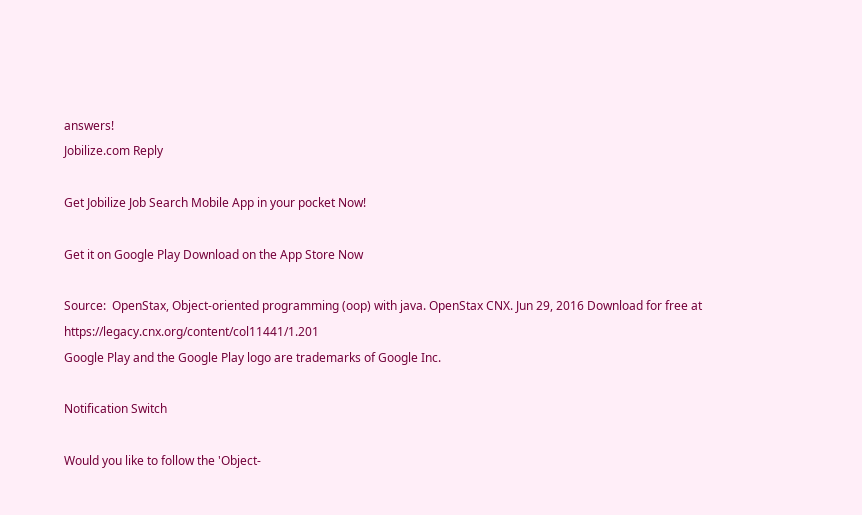answers!
Jobilize.com Reply

Get Jobilize Job Search Mobile App in your pocket Now!

Get it on Google Play Download on the App Store Now

Source:  OpenStax, Object-oriented programming (oop) with java. OpenStax CNX. Jun 29, 2016 Download for free at https://legacy.cnx.org/content/col11441/1.201
Google Play and the Google Play logo are trademarks of Google Inc.

Notification Switch

Would you like to follow the 'Object-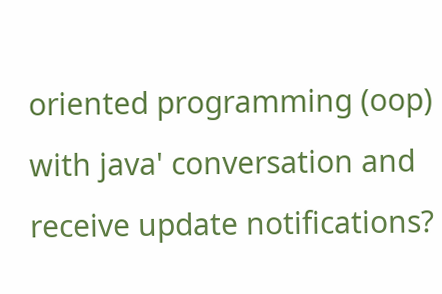oriented programming (oop) with java' conversation and receive update notifications?